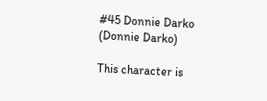#45 Donnie Darko (Donnie Darko)

This character is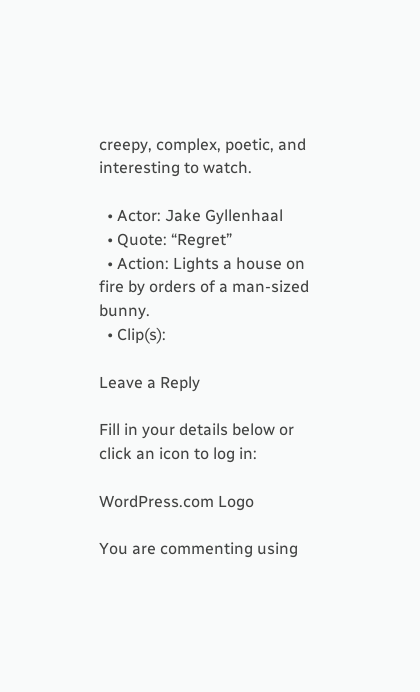creepy, complex, poetic, and interesting to watch.

  • Actor: Jake Gyllenhaal
  • Quote: “Regret”
  • Action: Lights a house on fire by orders of a man-sized bunny.
  • Clip(s):

Leave a Reply

Fill in your details below or click an icon to log in:

WordPress.com Logo

You are commenting using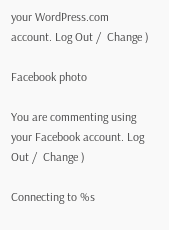your WordPress.com account. Log Out /  Change )

Facebook photo

You are commenting using your Facebook account. Log Out /  Change )

Connecting to %s